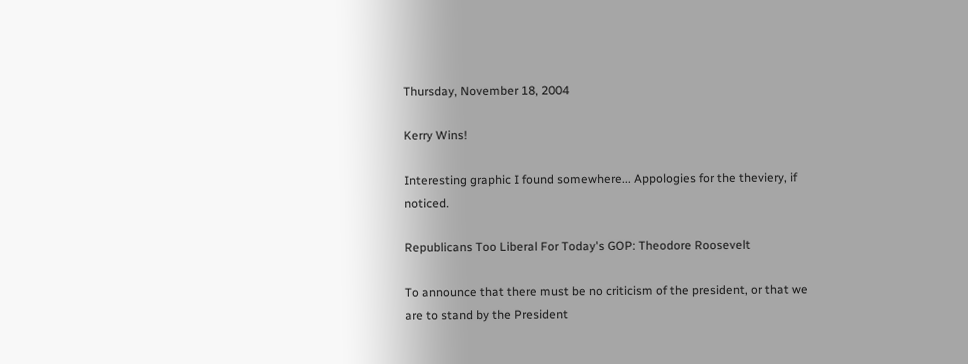Thursday, November 18, 2004

Kerry Wins!

Interesting graphic I found somewhere... Appologies for the theviery, if noticed.

Republicans Too Liberal For Today's GOP: Theodore Roosevelt

To announce that there must be no criticism of the president, or that we are to stand by the President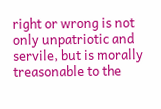right or wrong is not only unpatriotic and servile, but is morally treasonable to the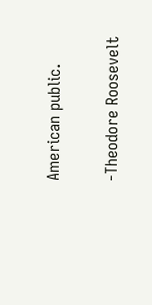American public.

-Theodore Roosevelt